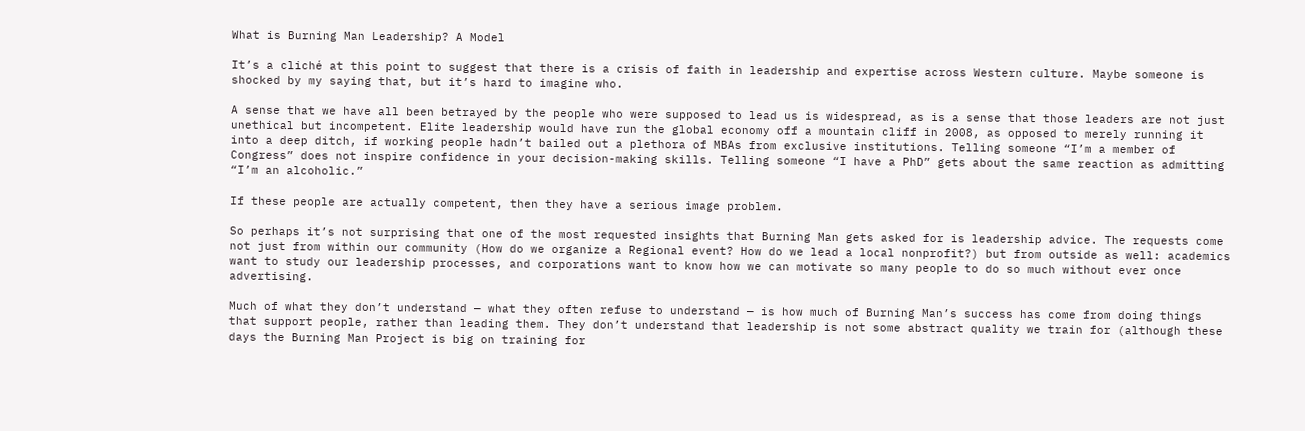What is Burning Man Leadership? A Model

It’s a cliché at this point to suggest that there is a crisis of faith in leadership and expertise across Western culture. Maybe someone is shocked by my saying that, but it’s hard to imagine who.

A sense that we have all been betrayed by the people who were supposed to lead us is widespread, as is a sense that those leaders are not just unethical but incompetent. Elite leadership would have run the global economy off a mountain cliff in 2008, as opposed to merely running it into a deep ditch, if working people hadn’t bailed out a plethora of MBAs from exclusive institutions. Telling someone “I’m a member of Congress” does not inspire confidence in your decision-making skills. Telling someone “I have a PhD” gets about the same reaction as admitting “I’m an alcoholic.”

If these people are actually competent, then they have a serious image problem.

So perhaps it’s not surprising that one of the most requested insights that Burning Man gets asked for is leadership advice. The requests come not just from within our community (How do we organize a Regional event? How do we lead a local nonprofit?) but from outside as well: academics want to study our leadership processes, and corporations want to know how we can motivate so many people to do so much without ever once advertising.

Much of what they don’t understand — what they often refuse to understand — is how much of Burning Man’s success has come from doing things that support people, rather than leading them. They don’t understand that leadership is not some abstract quality we train for (although these days the Burning Man Project is big on training for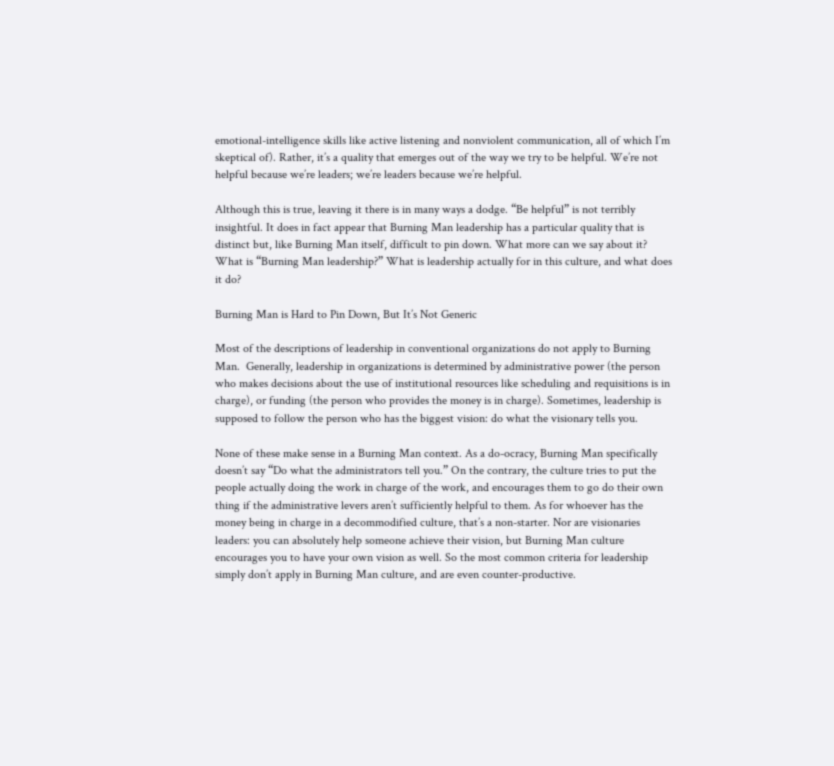emotional-intelligence skills like active listening and nonviolent communication, all of which I’m skeptical of). Rather, it’s a quality that emerges out of the way we try to be helpful. We’re not helpful because we’re leaders; we’re leaders because we’re helpful.

Although this is true, leaving it there is in many ways a dodge. “Be helpful” is not terribly insightful. It does in fact appear that Burning Man leadership has a particular quality that is distinct but, like Burning Man itself, difficult to pin down. What more can we say about it? What is “Burning Man leadership?” What is leadership actually for in this culture, and what does it do?

Burning Man is Hard to Pin Down, But It’s Not Generic

Most of the descriptions of leadership in conventional organizations do not apply to Burning Man.  Generally, leadership in organizations is determined by administrative power (the person who makes decisions about the use of institutional resources like scheduling and requisitions is in charge), or funding (the person who provides the money is in charge). Sometimes, leadership is supposed to follow the person who has the biggest vision: do what the visionary tells you.

None of these make sense in a Burning Man context. As a do-ocracy, Burning Man specifically doesn’t say “Do what the administrators tell you.” On the contrary, the culture tries to put the people actually doing the work in charge of the work, and encourages them to go do their own thing if the administrative levers aren’t sufficiently helpful to them. As for whoever has the money being in charge in a decommodified culture, that’s a non-starter. Nor are visionaries leaders: you can absolutely help someone achieve their vision, but Burning Man culture encourages you to have your own vision as well. So the most common criteria for leadership simply don’t apply in Burning Man culture, and are even counter-productive.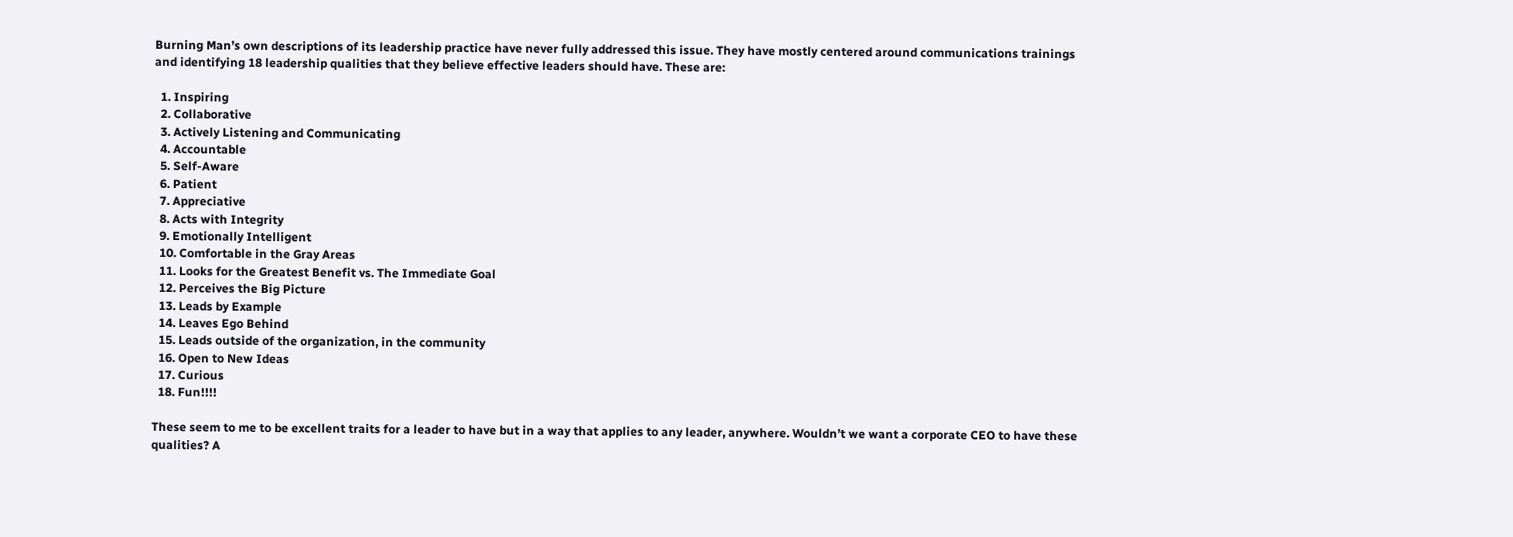Burning Man’s own descriptions of its leadership practice have never fully addressed this issue. They have mostly centered around communications trainings and identifying 18 leadership qualities that they believe effective leaders should have. These are:

  1. Inspiring
  2. Collaborative
  3. Actively Listening and Communicating
  4. Accountable
  5. Self-Aware
  6. Patient
  7. Appreciative
  8. Acts with Integrity
  9. Emotionally Intelligent
  10. Comfortable in the Gray Areas
  11. Looks for the Greatest Benefit vs. The Immediate Goal
  12. Perceives the Big Picture
  13. Leads by Example
  14. Leaves Ego Behind
  15. Leads outside of the organization, in the community
  16. Open to New Ideas
  17. Curious
  18. Fun!!!!

These seem to me to be excellent traits for a leader to have but in a way that applies to any leader, anywhere. Wouldn’t we want a corporate CEO to have these qualities? A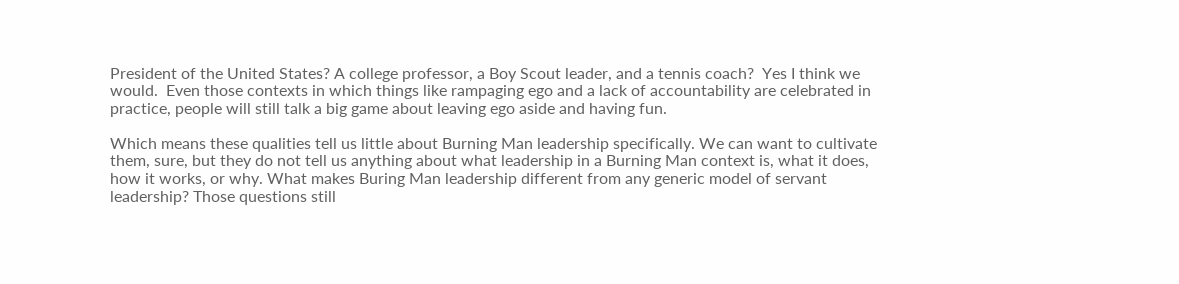President of the United States? A college professor, a Boy Scout leader, and a tennis coach?  Yes I think we would.  Even those contexts in which things like rampaging ego and a lack of accountability are celebrated in practice, people will still talk a big game about leaving ego aside and having fun.

Which means these qualities tell us little about Burning Man leadership specifically. We can want to cultivate them, sure, but they do not tell us anything about what leadership in a Burning Man context is, what it does, how it works, or why. What makes Buring Man leadership different from any generic model of servant leadership? Those questions still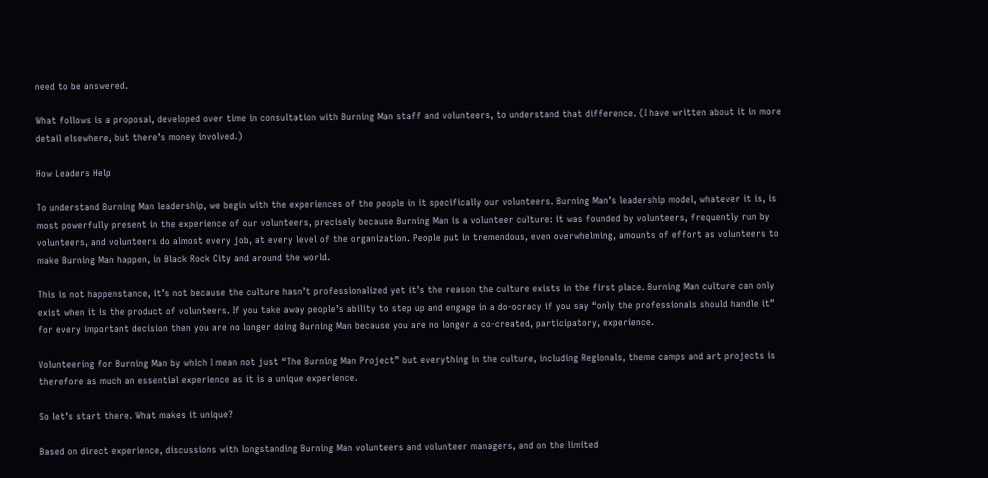need to be answered.

What follows is a proposal, developed over time in consultation with Burning Man staff and volunteers, to understand that difference. (I have written about it in more detail elsewhere, but there’s money involved.)

How Leaders Help

To understand Burning Man leadership, we begin with the experiences of the people in it specifically our volunteers. Burning Man’s leadership model, whatever it is, is most powerfully present in the experience of our volunteers, precisely because Burning Man is a volunteer culture: it was founded by volunteers, frequently run by volunteers, and volunteers do almost every job, at every level of the organization. People put in tremendous, even overwhelming, amounts of effort as volunteers to make Burning Man happen, in Black Rock City and around the world.

This is not happenstance, it’s not because the culture hasn’t professionalized yet it’s the reason the culture exists in the first place. Burning Man culture can only exist when it is the product of volunteers. If you take away people’s ability to step up and engage in a do-ocracy if you say “only the professionals should handle it” for every important decision then you are no longer doing Burning Man because you are no longer a co-created, participatory, experience.

Volunteering for Burning Man by which I mean not just “The Burning Man Project” but everything in the culture, including Regionals, theme camps and art projects is therefore as much an essential experience as it is a unique experience.

So let’s start there. What makes it unique?

Based on direct experience, discussions with longstanding Burning Man volunteers and volunteer managers, and on the limited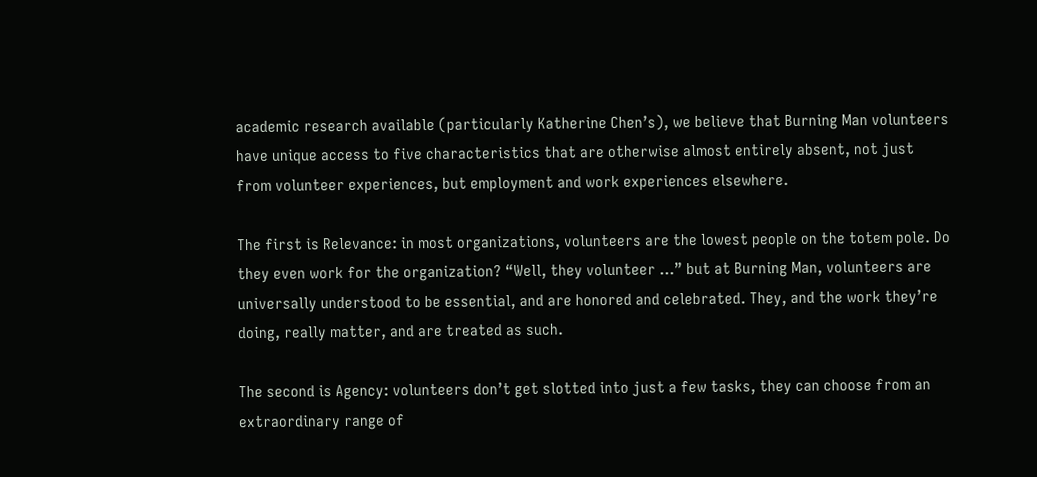academic research available (particularly Katherine Chen’s), we believe that Burning Man volunteers have unique access to five characteristics that are otherwise almost entirely absent, not just from volunteer experiences, but employment and work experiences elsewhere.

The first is Relevance: in most organizations, volunteers are the lowest people on the totem pole. Do they even work for the organization? “Well, they volunteer …” but at Burning Man, volunteers are universally understood to be essential, and are honored and celebrated. They, and the work they’re doing, really matter, and are treated as such.

The second is Agency: volunteers don’t get slotted into just a few tasks, they can choose from an extraordinary range of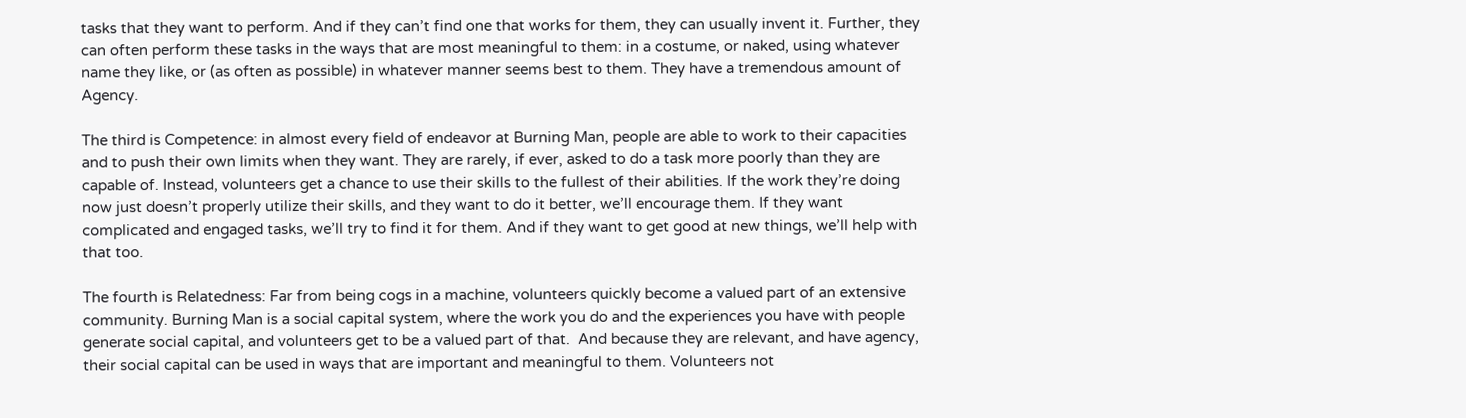tasks that they want to perform. And if they can’t find one that works for them, they can usually invent it. Further, they can often perform these tasks in the ways that are most meaningful to them: in a costume, or naked, using whatever name they like, or (as often as possible) in whatever manner seems best to them. They have a tremendous amount of Agency.

The third is Competence: in almost every field of endeavor at Burning Man, people are able to work to their capacities and to push their own limits when they want. They are rarely, if ever, asked to do a task more poorly than they are capable of. Instead, volunteers get a chance to use their skills to the fullest of their abilities. If the work they’re doing now just doesn’t properly utilize their skills, and they want to do it better, we’ll encourage them. If they want complicated and engaged tasks, we’ll try to find it for them. And if they want to get good at new things, we’ll help with that too.

The fourth is Relatedness: Far from being cogs in a machine, volunteers quickly become a valued part of an extensive community. Burning Man is a social capital system, where the work you do and the experiences you have with people generate social capital, and volunteers get to be a valued part of that.  And because they are relevant, and have agency, their social capital can be used in ways that are important and meaningful to them. Volunteers not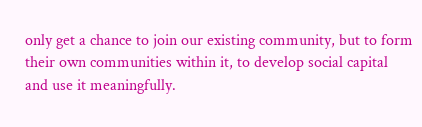only get a chance to join our existing community, but to form their own communities within it, to develop social capital and use it meaningfully.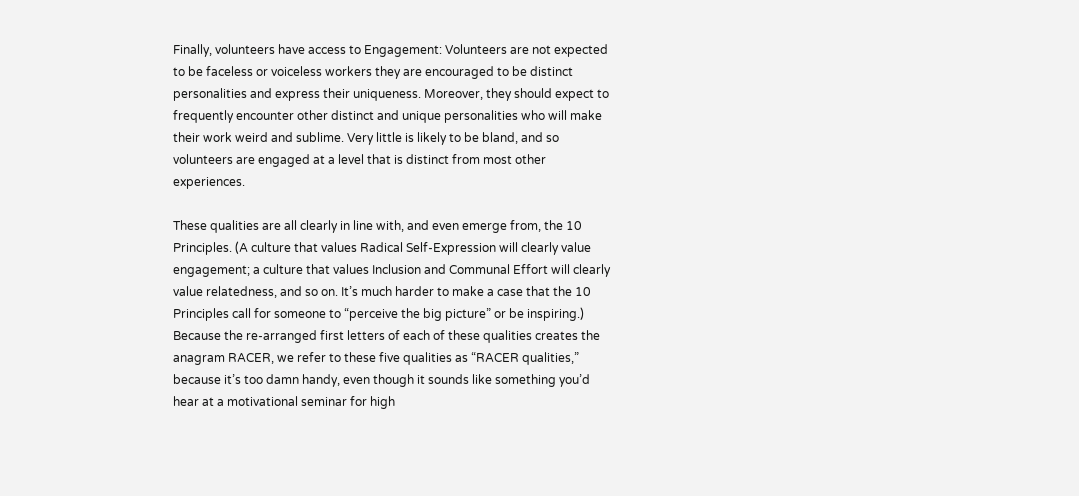Finally, volunteers have access to Engagement: Volunteers are not expected to be faceless or voiceless workers they are encouraged to be distinct personalities and express their uniqueness. Moreover, they should expect to frequently encounter other distinct and unique personalities who will make their work weird and sublime. Very little is likely to be bland, and so volunteers are engaged at a level that is distinct from most other experiences.

These qualities are all clearly in line with, and even emerge from, the 10 Principles. (A culture that values Radical Self-Expression will clearly value engagement; a culture that values Inclusion and Communal Effort will clearly value relatedness, and so on. It’s much harder to make a case that the 10 Principles call for someone to “perceive the big picture” or be inspiring.) Because the re-arranged first letters of each of these qualities creates the anagram RACER, we refer to these five qualities as “RACER qualities,” because it’s too damn handy, even though it sounds like something you’d hear at a motivational seminar for high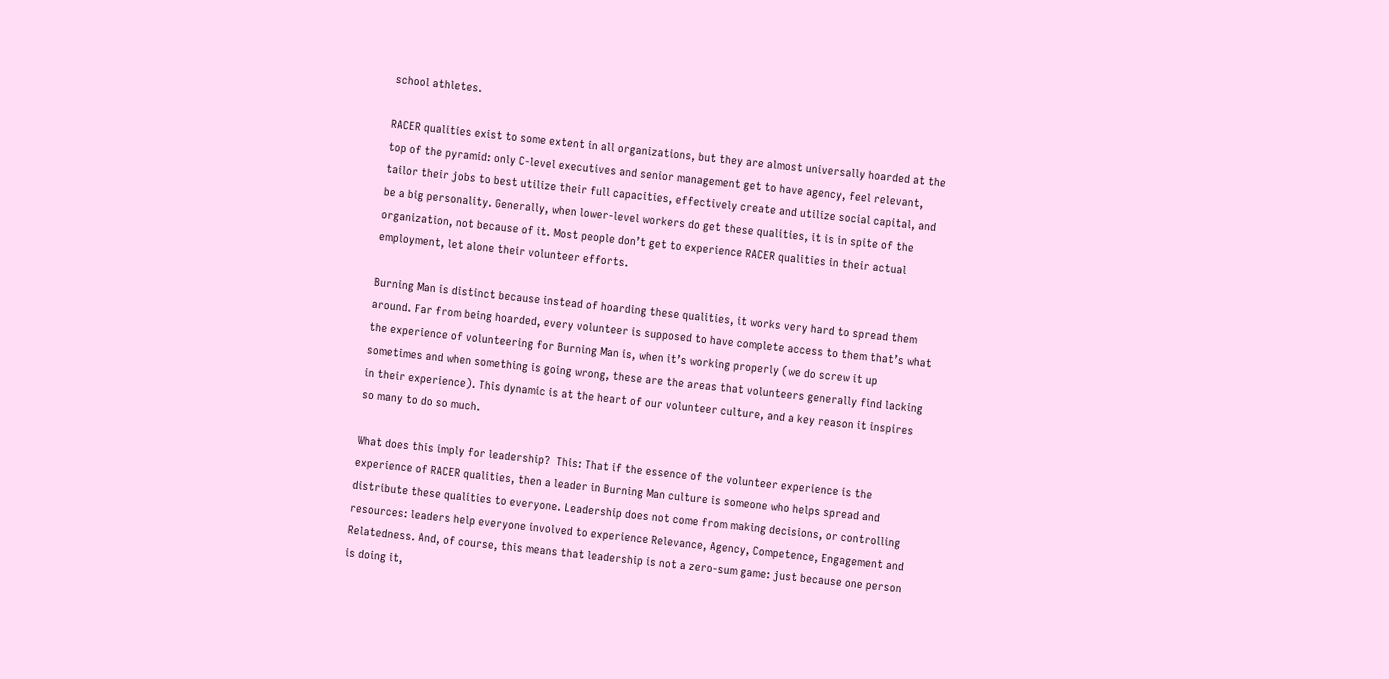school athletes.

RACER qualities exist to some extent in all organizations, but they are almost universally hoarded at the top of the pyramid: only C-level executives and senior management get to have agency, feel relevant, tailor their jobs to best utilize their full capacities, effectively create and utilize social capital, and be a big personality. Generally, when lower-level workers do get these qualities, it is in spite of the organization, not because of it. Most people don’t get to experience RACER qualities in their actual employment, let alone their volunteer efforts.

Burning Man is distinct because instead of hoarding these qualities, it works very hard to spread them around. Far from being hoarded, every volunteer is supposed to have complete access to them that’s what the experience of volunteering for Burning Man is, when it’s working properly (we do screw it up sometimes and when something is going wrong, these are the areas that volunteers generally find lacking in their experience). This dynamic is at the heart of our volunteer culture, and a key reason it inspires so many to do so much.

What does this imply for leadership?  This: That if the essence of the volunteer experience is the experience of RACER qualities, then a leader in Burning Man culture is someone who helps spread and distribute these qualities to everyone. Leadership does not come from making decisions, or controlling resources: leaders help everyone involved to experience Relevance, Agency, Competence, Engagement and Relatedness. And, of course, this means that leadership is not a zero-sum game: just because one person is doing it,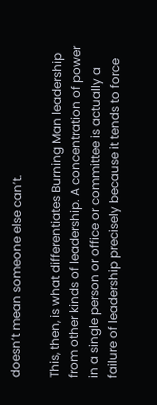doesn’t mean someone else can’t.

This, then, is what differentiates Burning Man leadership from other kinds of leadership. A concentration of power in a single person or office or committee is actually a failure of leadership precisely because it tends to force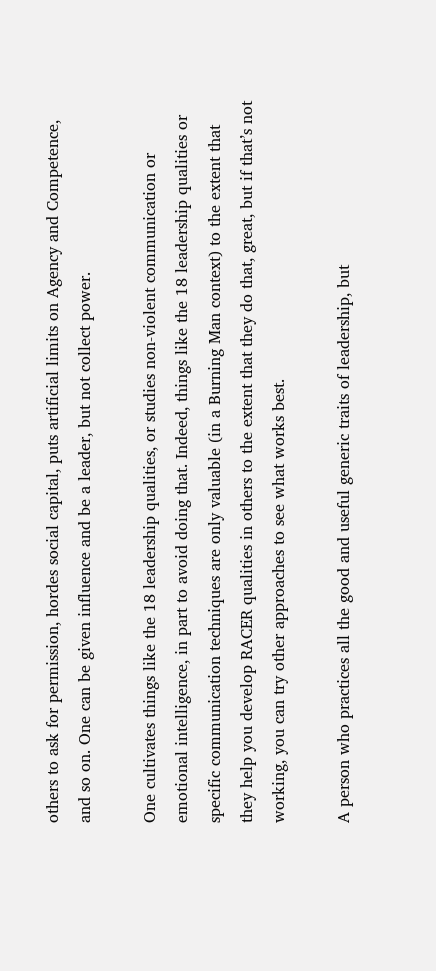others to ask for permission, hordes social capital, puts artificial limits on Agency and Competence, and so on. One can be given influence and be a leader, but not collect power.

One cultivates things like the 18 leadership qualities, or studies non-violent communication or emotional intelligence, in part to avoid doing that. Indeed, things like the 18 leadership qualities or specific communication techniques are only valuable (in a Burning Man context) to the extent that they help you develop RACER qualities in others to the extent that they do that, great, but if that’s not working, you can try other approaches to see what works best.

A person who practices all the good and useful generic traits of leadership, but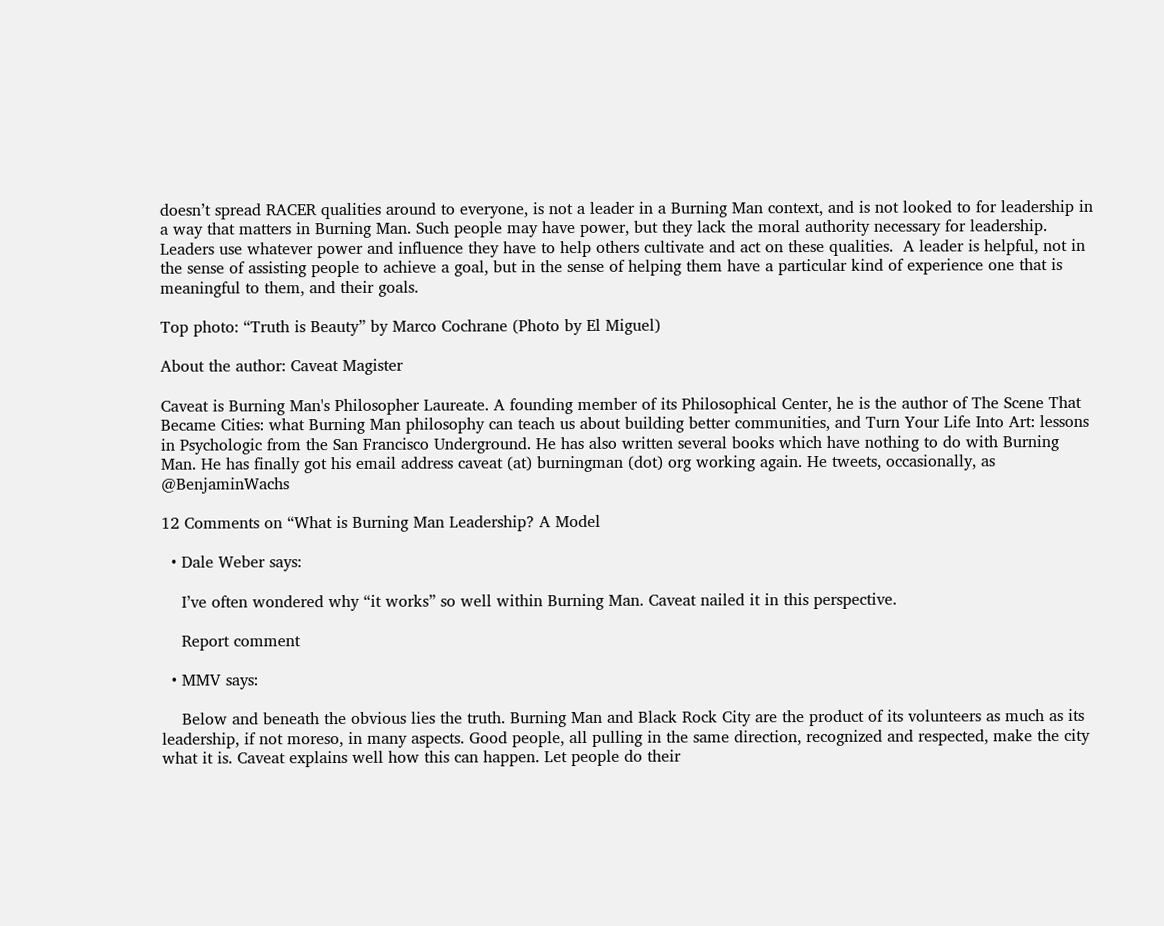doesn’t spread RACER qualities around to everyone, is not a leader in a Burning Man context, and is not looked to for leadership in a way that matters in Burning Man. Such people may have power, but they lack the moral authority necessary for leadership. Leaders use whatever power and influence they have to help others cultivate and act on these qualities.  A leader is helpful, not in the sense of assisting people to achieve a goal, but in the sense of helping them have a particular kind of experience one that is meaningful to them, and their goals.

Top photo: “Truth is Beauty” by Marco Cochrane (Photo by El Miguel)

About the author: Caveat Magister

Caveat is Burning Man's Philosopher Laureate. A founding member of its Philosophical Center, he is the author of The Scene That Became Cities: what Burning Man philosophy can teach us about building better communities, and Turn Your Life Into Art: lessons in Psychologic from the San Francisco Underground. He has also written several books which have nothing to do with Burning Man. He has finally got his email address caveat (at) burningman (dot) org working again. He tweets, occasionally, as @BenjaminWachs

12 Comments on “What is Burning Man Leadership? A Model

  • Dale Weber says:

    I’ve often wondered why “it works” so well within Burning Man. Caveat nailed it in this perspective.

    Report comment

  • MMV says:

    Below and beneath the obvious lies the truth. Burning Man and Black Rock City are the product of its volunteers as much as its leadership, if not moreso, in many aspects. Good people, all pulling in the same direction, recognized and respected, make the city what it is. Caveat explains well how this can happen. Let people do their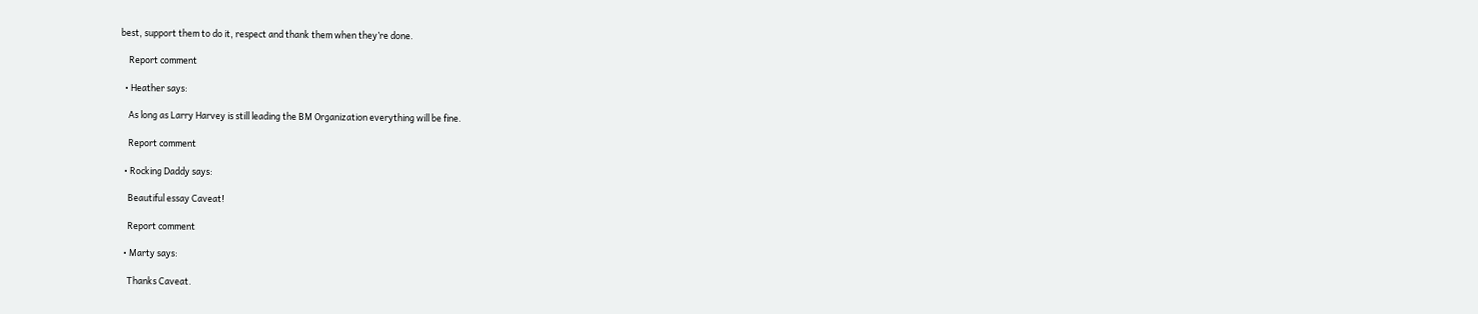best, support them to do it, respect and thank them when they’re done.

    Report comment

  • Heather says:

    As long as Larry Harvey is still leading the BM Organization everything will be fine.

    Report comment

  • Rocking Daddy says:

    Beautiful essay Caveat!

    Report comment

  • Marty says:

    Thanks Caveat.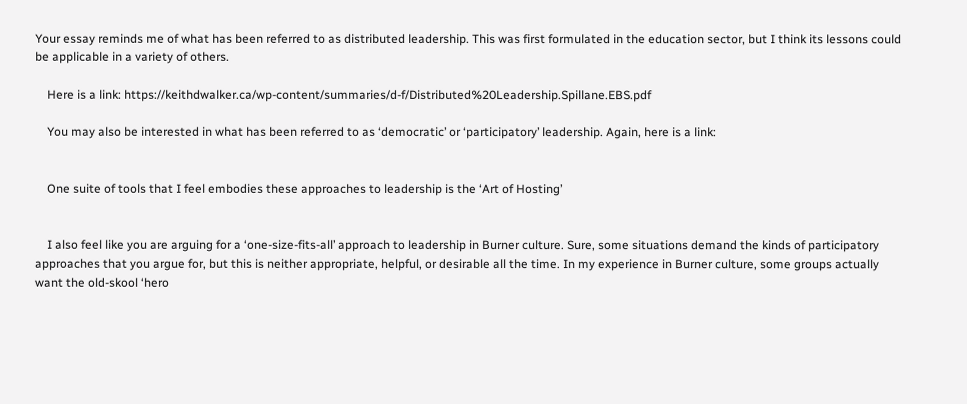Your essay reminds me of what has been referred to as distributed leadership. This was first formulated in the education sector, but I think its lessons could be applicable in a variety of others.

    Here is a link: https://keithdwalker.ca/wp-content/summaries/d-f/Distributed%20Leadership.Spillane.EBS.pdf

    You may also be interested in what has been referred to as ‘democratic’ or ‘participatory’ leadership. Again, here is a link:


    One suite of tools that I feel embodies these approaches to leadership is the ‘Art of Hosting’


    I also feel like you are arguing for a ‘one-size-fits-all’ approach to leadership in Burner culture. Sure, some situations demand the kinds of participatory approaches that you argue for, but this is neither appropriate, helpful, or desirable all the time. In my experience in Burner culture, some groups actually want the old-skool ‘hero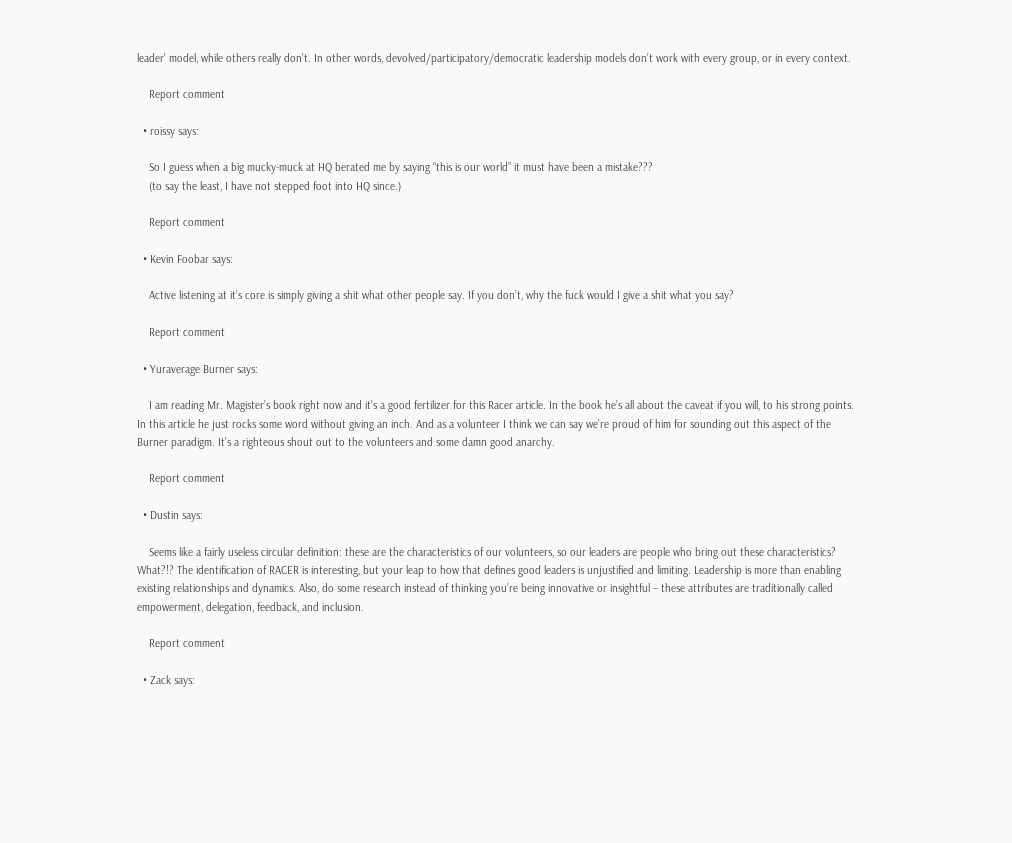leader’ model, while others really don’t. In other words, devolved/participatory/democratic leadership models don’t work with every group, or in every context.

    Report comment

  • roissy says:

    So I guess when a big mucky-muck at HQ berated me by saying “this is our world” it must have been a mistake???
    (to say the least, I have not stepped foot into HQ since.)

    Report comment

  • Kevin Foobar says:

    Active listening at it’s core is simply giving a shit what other people say. If you don’t, why the fuck would I give a shit what you say?

    Report comment

  • Yuraverage Burner says:

    I am reading Mr. Magister’s book right now and it’s a good fertilizer for this Racer article. In the book he’s all about the caveat if you will, to his strong points. In this article he just rocks some word without giving an inch. And as a volunteer I think we can say we’re proud of him for sounding out this aspect of the Burner paradigm. It’s a righteous shout out to the volunteers and some damn good anarchy.

    Report comment

  • Dustin says:

    Seems like a fairly useless circular definition: these are the characteristics of our volunteers, so our leaders are people who bring out these characteristics? What?!? The identification of RACER is interesting, but your leap to how that defines good leaders is unjustified and limiting. Leadership is more than enabling existing relationships and dynamics. Also, do some research instead of thinking you’re being innovative or insightful – these attributes are traditionally called empowerment, delegation, feedback, and inclusion.

    Report comment

  • Zack says: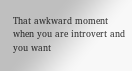That awkward moment when you are introvert and you want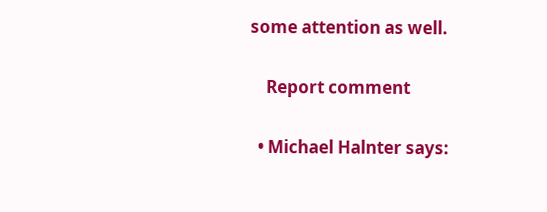some attention as well.

    Report comment

  • Michael Halnter says: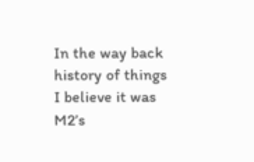In the way back history of things I believe it was M2’s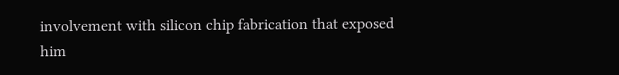involvement with silicon chip fabrication that exposed him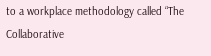to a workplace methodology called “The Collaborative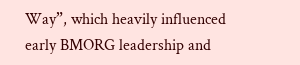Way”, which heavily influenced early BMORG leadership and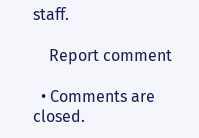staff.

    Report comment

  • Comments are closed.